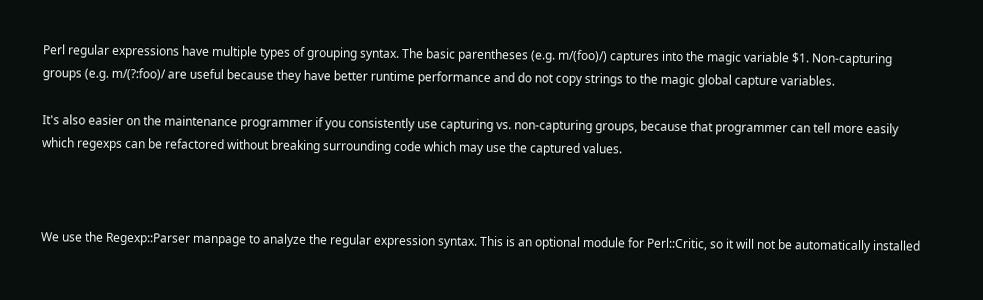Perl regular expressions have multiple types of grouping syntax. The basic parentheses (e.g. m/(foo)/) captures into the magic variable $1. Non-capturing groups (e.g. m/(?:foo)/ are useful because they have better runtime performance and do not copy strings to the magic global capture variables.

It's also easier on the maintenance programmer if you consistently use capturing vs. non-capturing groups, because that programmer can tell more easily which regexps can be refactored without breaking surrounding code which may use the captured values.



We use the Regexp::Parser manpage to analyze the regular expression syntax. This is an optional module for Perl::Critic, so it will not be automatically installed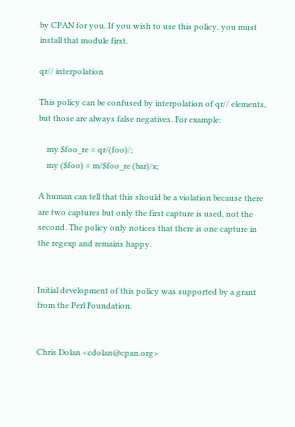by CPAN for you. If you wish to use this policy, you must install that module first.

qr// interpolation

This policy can be confused by interpolation of qr// elements, but those are always false negatives. For example:

    my $foo_re = qr/(foo)/;
    my ($foo) = m/$foo_re (bar)/x;

A human can tell that this should be a violation because there are two captures but only the first capture is used, not the second. The policy only notices that there is one capture in the regexp and remains happy.


Initial development of this policy was supported by a grant from the Perl Foundation.


Chris Dolan <cdolan@cpan.org>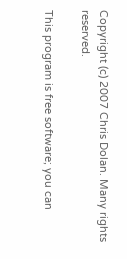Copyright (c) 2007 Chris Dolan. Many rights reserved.

This program is free software; you can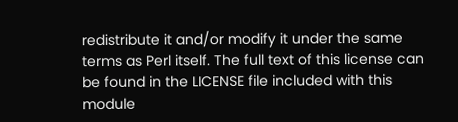redistribute it and/or modify it under the same terms as Perl itself. The full text of this license can be found in the LICENSE file included with this module